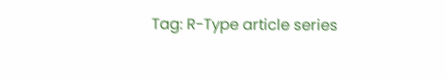Tag: R-Type article series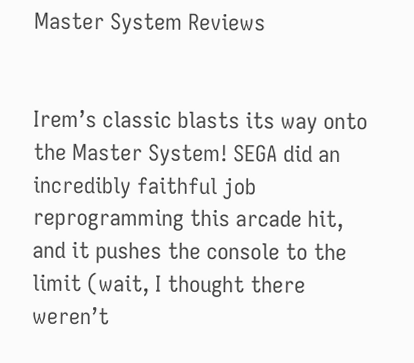Master System Reviews


Irem’s classic blasts its way onto the Master System! SEGA did an incredibly faithful job reprogramming this arcade hit, and it pushes the console to the limit (wait, I thought there weren’t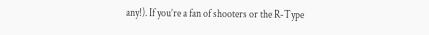any!). If you’re a fan of shooters or the R-Type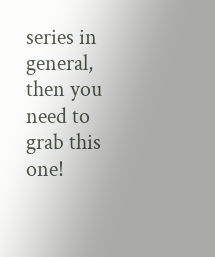series in general, then you need to grab this one!